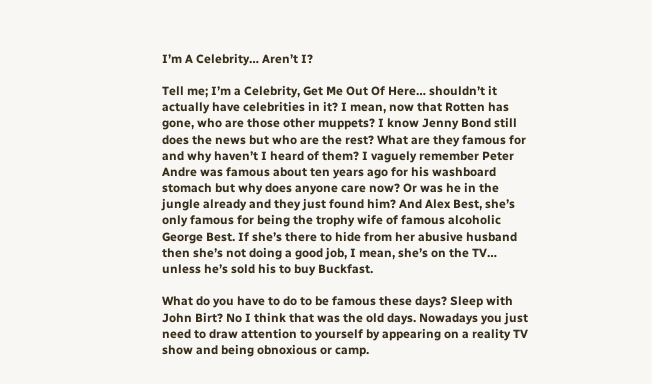I’m A Celebrity… Aren’t I?

Tell me; I’m a Celebrity, Get Me Out Of Here… shouldn’t it actually have celebrities in it? I mean, now that Rotten has gone, who are those other muppets? I know Jenny Bond still does the news but who are the rest? What are they famous for and why haven’t I heard of them? I vaguely remember Peter Andre was famous about ten years ago for his washboard stomach but why does anyone care now? Or was he in the jungle already and they just found him? And Alex Best, she’s only famous for being the trophy wife of famous alcoholic George Best. If she’s there to hide from her abusive husband then she’s not doing a good job, I mean, she’s on the TV… unless he’s sold his to buy Buckfast.

What do you have to do to be famous these days? Sleep with John Birt? No I think that was the old days. Nowadays you just need to draw attention to yourself by appearing on a reality TV show and being obnoxious or camp.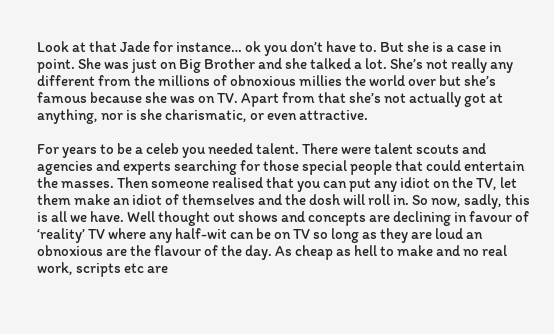Look at that Jade for instance… ok you don’t have to. But she is a case in point. She was just on Big Brother and she talked a lot. She’s not really any different from the millions of obnoxious millies the world over but she’s famous because she was on TV. Apart from that she’s not actually got at anything, nor is she charismatic, or even attractive.

For years to be a celeb you needed talent. There were talent scouts and agencies and experts searching for those special people that could entertain the masses. Then someone realised that you can put any idiot on the TV, let them make an idiot of themselves and the dosh will roll in. So now, sadly, this is all we have. Well thought out shows and concepts are declining in favour of ‘reality’ TV where any half-wit can be on TV so long as they are loud an obnoxious are the flavour of the day. As cheap as hell to make and no real work, scripts etc are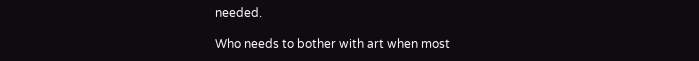needed.

Who needs to bother with art when most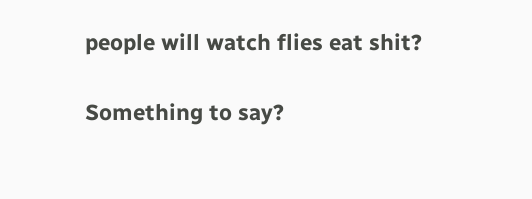people will watch flies eat shit?

Something to say?